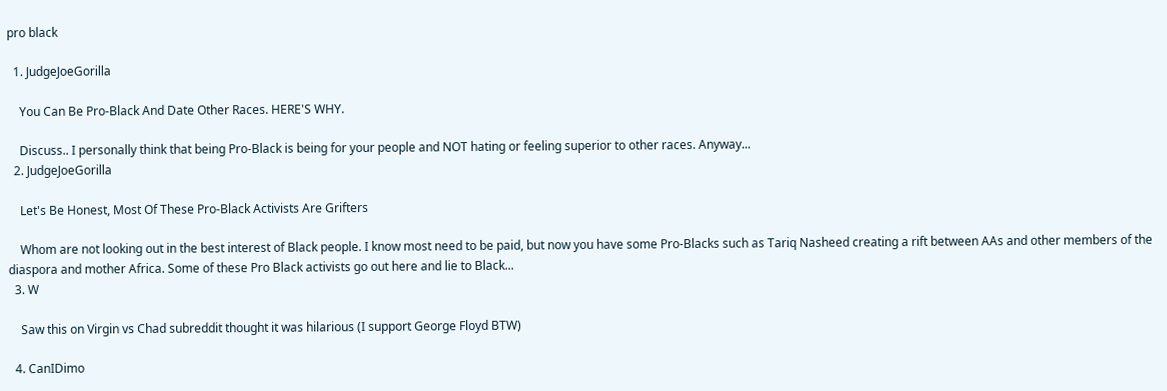pro black

  1. JudgeJoeGorilla

    You Can Be Pro-Black And Date Other Races. HERE'S WHY.

    Discuss.. I personally think that being Pro-Black is being for your people and NOT hating or feeling superior to other races. Anyway...
  2. JudgeJoeGorilla

    Let's Be Honest, Most Of These Pro-Black Activists Are Grifters

    Whom are not looking out in the best interest of Black people. I know most need to be paid, but now you have some Pro-Blacks such as Tariq Nasheed creating a rift between AAs and other members of the diaspora and mother Africa. Some of these Pro Black activists go out here and lie to Black...
  3. W

    Saw this on Virgin vs Chad subreddit thought it was hilarious (I support George Floyd BTW)

  4. CanIDimo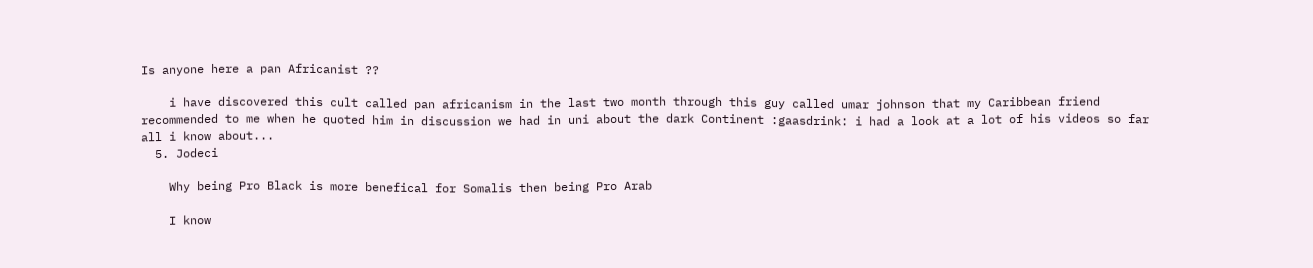Is anyone here a pan Africanist ??

    i have discovered this cult called pan africanism in the last two month through this guy called umar johnson that my Caribbean friend recommended to me when he quoted him in discussion we had in uni about the dark Continent :gaasdrink: i had a look at a lot of his videos so far all i know about...
  5. Jodeci

    Why being Pro Black is more benefical for Somalis then being Pro Arab

    I know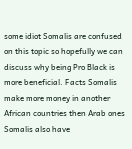some idiot Somalis are confused on this topic so hopefully we can discuss why being Pro Black is more beneficial. Facts Somalis make more money in another African countries then Arab ones Somalis also have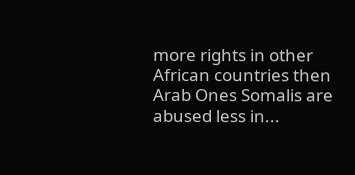more rights in other African countries then Arab Ones Somalis are abused less in...